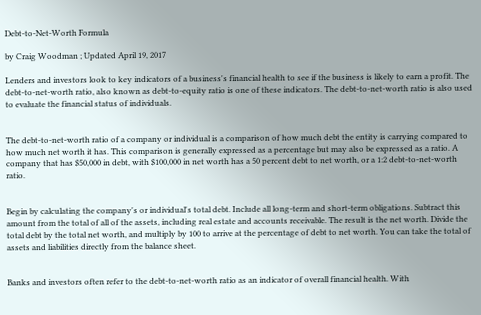Debt-to-Net-Worth Formula

by Craig Woodman ; Updated April 19, 2017

Lenders and investors look to key indicators of a business's financial health to see if the business is likely to earn a profit. The debt-to-net-worth ratio, also known as debt-to-equity ratio is one of these indicators. The debt-to-net-worth ratio is also used to evaluate the financial status of individuals.


The debt-to-net-worth ratio of a company or individual is a comparison of how much debt the entity is carrying compared to how much net worth it has. This comparison is generally expressed as a percentage but may also be expressed as a ratio. A company that has $50,000 in debt, with $100,000 in net worth has a 50 percent debt to net worth, or a 1:2 debt-to-net-worth ratio.


Begin by calculating the company's or individual's total debt. Include all long-term and short-term obligations. Subtract this amount from the total of all of the assets, including real estate and accounts receivable. The result is the net worth. Divide the total debt by the total net worth, and multiply by 100 to arrive at the percentage of debt to net worth. You can take the total of assets and liabilities directly from the balance sheet.


Banks and investors often refer to the debt-to-net-worth ratio as an indicator of overall financial health. With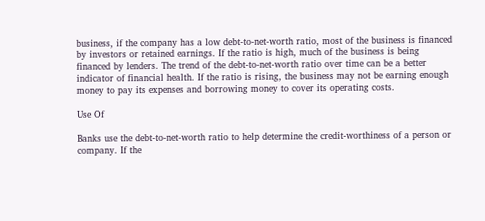business, if the company has a low debt-to-net-worth ratio, most of the business is financed by investors or retained earnings. If the ratio is high, much of the business is being financed by lenders. The trend of the debt-to-net-worth ratio over time can be a better indicator of financial health. If the ratio is rising, the business may not be earning enough money to pay its expenses and borrowing money to cover its operating costs.

Use Of

Banks use the debt-to-net-worth ratio to help determine the credit-worthiness of a person or company. If the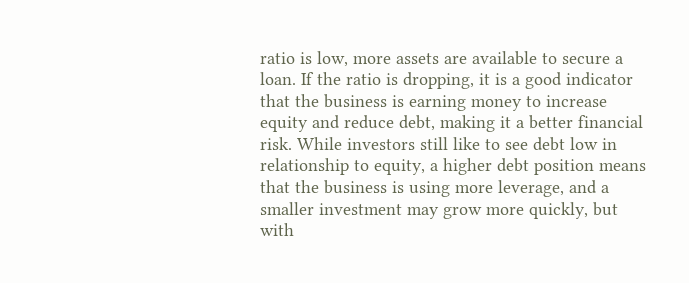ratio is low, more assets are available to secure a loan. If the ratio is dropping, it is a good indicator that the business is earning money to increase equity and reduce debt, making it a better financial risk. While investors still like to see debt low in relationship to equity, a higher debt position means that the business is using more leverage, and a smaller investment may grow more quickly, but with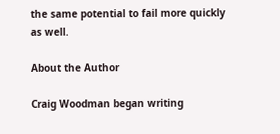the same potential to fail more quickly as well.

About the Author

Craig Woodman began writing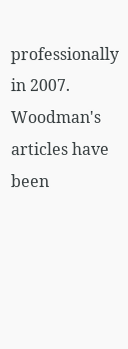professionally in 2007. Woodman's articles have been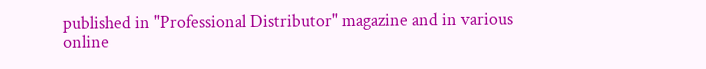published in "Professional Distributor" magazine and in various online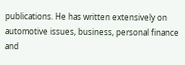publications. He has written extensively on automotive issues, business, personal finance and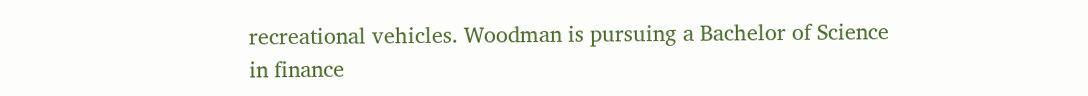recreational vehicles. Woodman is pursuing a Bachelor of Science in finance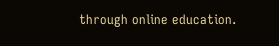through online education.